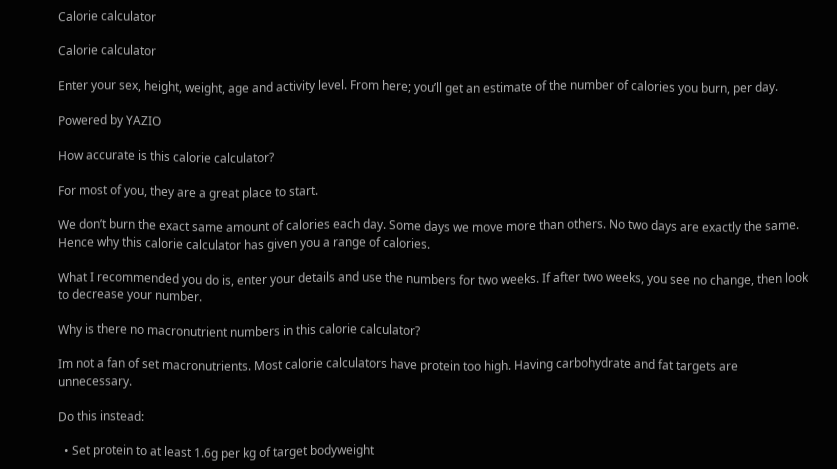Calorie calculator

Calorie calculator

Enter your sex, height, weight, age and activity level. From here; you’ll get an estimate of the number of calories you burn, per day.

Powered by YAZIO

How accurate is this calorie calculator?

For most of you, they are a great place to start.

We don’t burn the exact same amount of calories each day. Some days we move more than others. No two days are exactly the same. Hence why this calorie calculator has given you a range of calories.

What I recommended you do is, enter your details and use the numbers for two weeks. If after two weeks, you see no change, then look to decrease your number.

Why is there no macronutrient numbers in this calorie calculator?

Im not a fan of set macronutrients. Most calorie calculators have protein too high. Having carbohydrate and fat targets are unnecessary.

Do this instead:

  • Set protein to at least 1.6g per kg of target bodyweight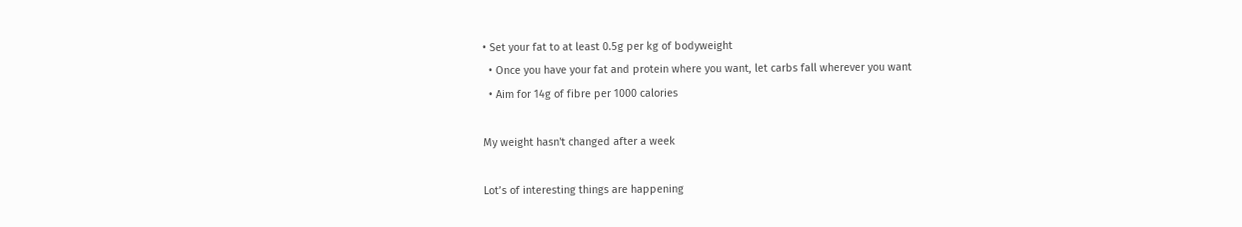• Set your fat to at least 0.5g per kg of bodyweight
  • Once you have your fat and protein where you want, let carbs fall wherever you want
  • Aim for 14g of fibre per 1000 calories

My weight hasn't changed after a week

Lot’s of interesting things are happening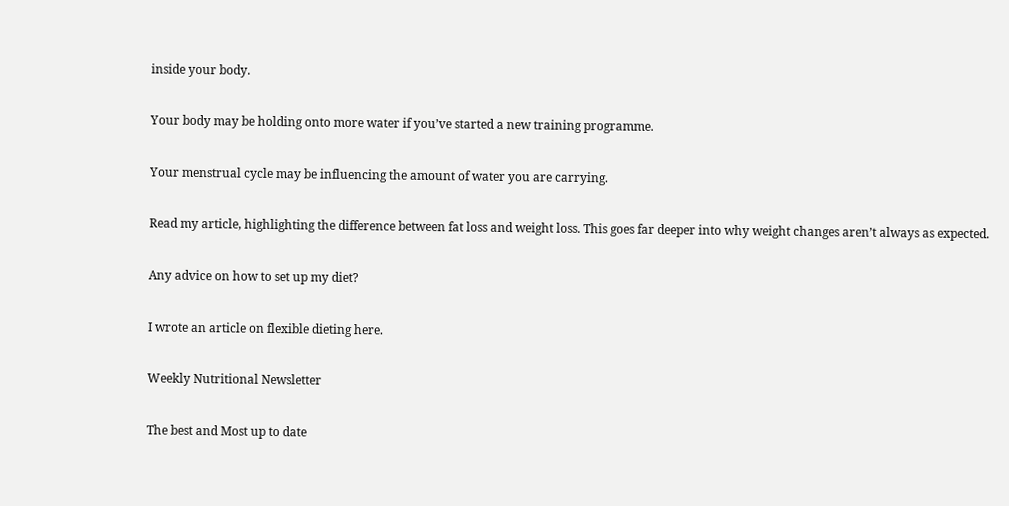inside your body.

Your body may be holding onto more water if you’ve started a new training programme.

Your menstrual cycle may be influencing the amount of water you are carrying.

Read my article, highlighting the difference between fat loss and weight loss. This goes far deeper into why weight changes aren’t always as expected.

Any advice on how to set up my diet?

I wrote an article on flexible dieting here.

Weekly Nutritional Newsletter

The best and Most up to date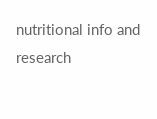nutritional info and research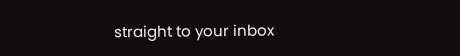straight to your inbox